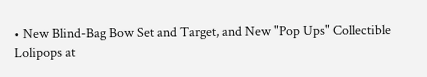• New Blind-Bag Bow Set and Target, and New "Pop Ups" Collectible Lolipops at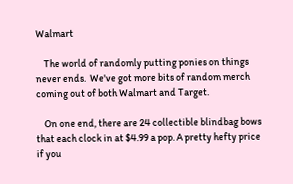Walmart

    The world of randomly putting ponies on things never ends.  We've got more bits of random merch coming out of both Walmart and Target.

    On one end, there are 24 collectible blindbag bows that each clock in at $4.99 a pop. A pretty hefty price if you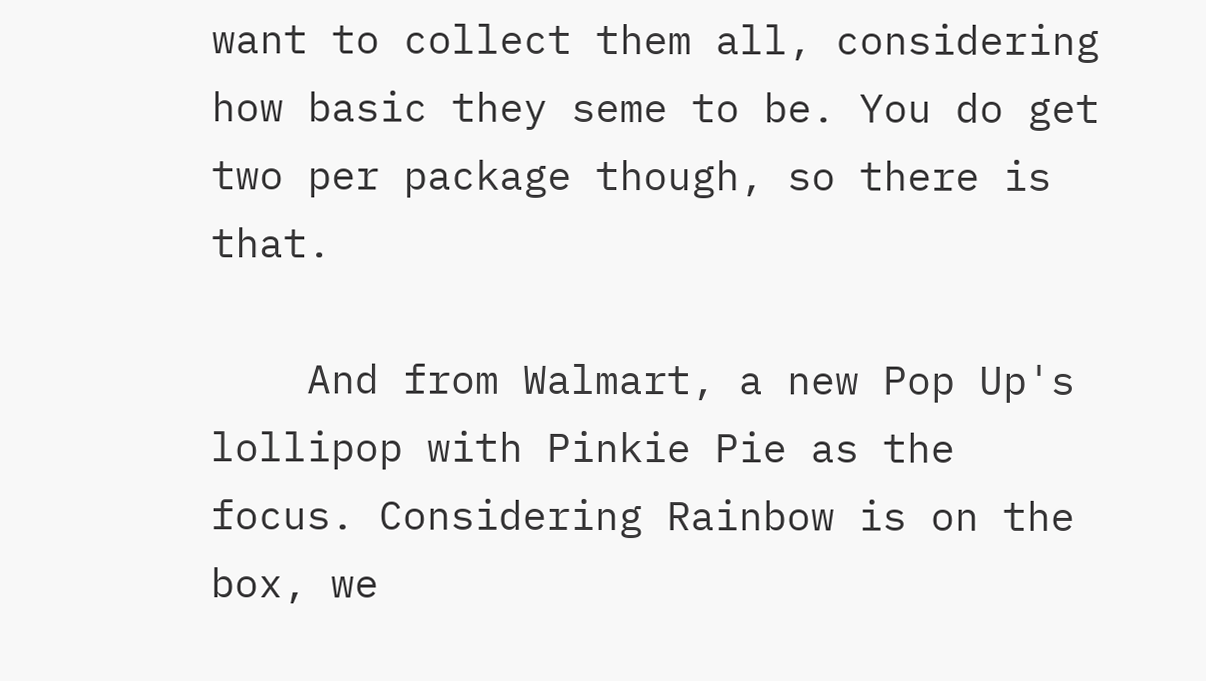want to collect them all, considering how basic they seme to be. You do get two per package though, so there is that.

    And from Walmart, a new Pop Up's lollipop with Pinkie Pie as the focus. Considering Rainbow is on the box, we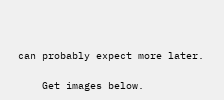can probably expect more later.

    Get images below.